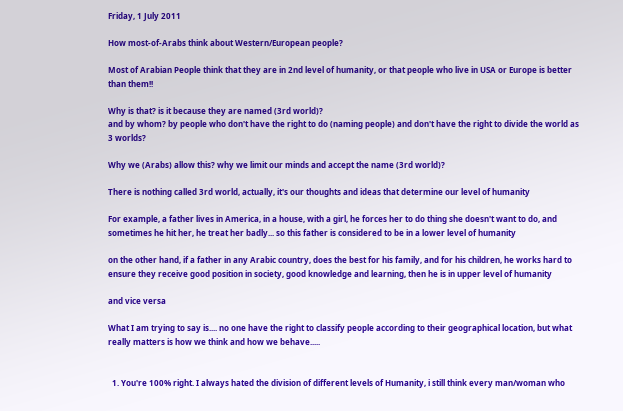Friday, 1 July 2011

How most-of-Arabs think about Western/European people?

Most of Arabian People think that they are in 2nd level of humanity, or that people who live in USA or Europe is better than them!!

Why is that? is it because they are named (3rd world)?
and by whom? by people who don't have the right to do (naming people) and don't have the right to divide the world as 3 worlds?

Why we (Arabs) allow this? why we limit our minds and accept the name (3rd world)?

There is nothing called 3rd world, actually, it's our thoughts and ideas that determine our level of humanity

For example, a father lives in America, in a house, with a girl, he forces her to do thing she doesn't want to do, and sometimes he hit her, he treat her badly... so this father is considered to be in a lower level of humanity

on the other hand, if a father in any Arabic country, does the best for his family, and for his children, he works hard to ensure they receive good position in society, good knowledge and learning, then he is in upper level of humanity

and vice versa

What I am trying to say is.... no one have the right to classify people according to their geographical location, but what really matters is how we think and how we behave.....


  1. You're 100% right. I always hated the division of different levels of Humanity, i still think every man/woman who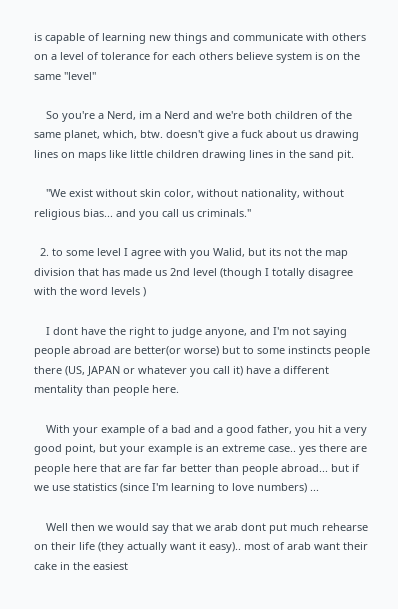is capable of learning new things and communicate with others on a level of tolerance for each others believe system is on the same "level"

    So you're a Nerd, im a Nerd and we're both children of the same planet, which, btw. doesn't give a fuck about us drawing lines on maps like little children drawing lines in the sand pit.

    "We exist without skin color, without nationality, without religious bias... and you call us criminals."

  2. to some level I agree with you Walid, but its not the map division that has made us 2nd level (though I totally disagree with the word levels )

    I dont have the right to judge anyone, and I'm not saying people abroad are better(or worse) but to some instincts people there (US, JAPAN or whatever you call it) have a different mentality than people here.

    With your example of a bad and a good father, you hit a very good point, but your example is an extreme case.. yes there are people here that are far far better than people abroad... but if we use statistics (since I'm learning to love numbers) ...

    Well then we would say that we arab dont put much rehearse on their life (they actually want it easy).. most of arab want their cake in the easiest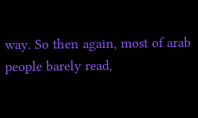way. So then again, most of arab people barely read,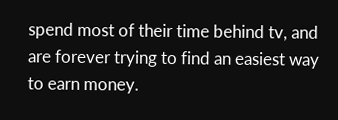spend most of their time behind tv, and are forever trying to find an easiest way to earn money.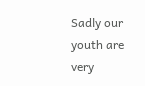Sadly our youth are very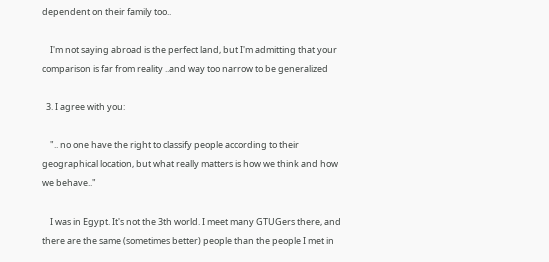dependent on their family too..

    I'm not saying abroad is the perfect land, but I'm admitting that your comparison is far from reality ..and way too narrow to be generalized

  3. I agree with you:

    ".. no one have the right to classify people according to their geographical location, but what really matters is how we think and how we behave.."

    I was in Egypt. It's not the 3th world. I meet many GTUGers there, and there are the same (sometimes better) people than the people I met in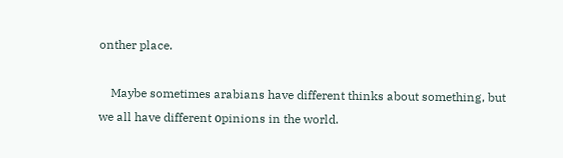onther place.

    Maybe sometimes arabians have different thinks about something, but we all have different оpinions in the world.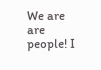We are are people! I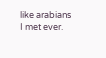like arabians I met ever.